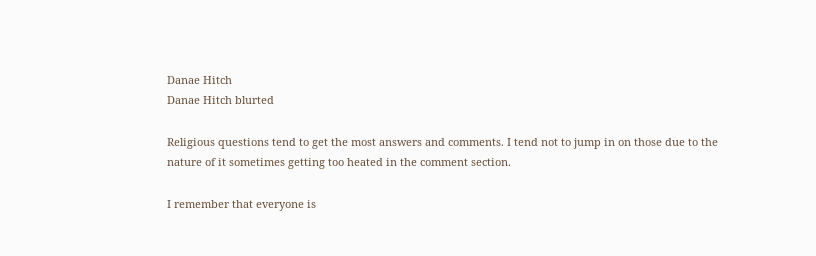Danae Hitch
Danae Hitch blurted

Religious questions tend to get the most answers and comments. I tend not to jump in on those due to the nature of it sometimes getting too heated in the comment section.

I remember that everyone is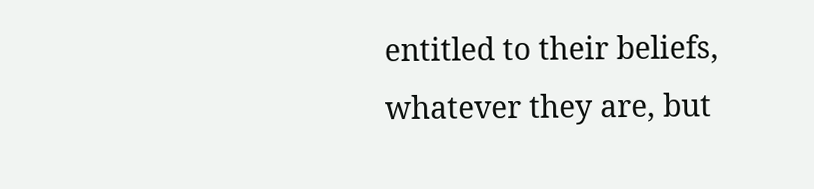entitled to their beliefs, whatever they are, but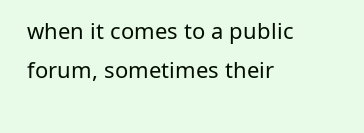when it comes to a public forum, sometimes their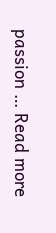passion … Read more